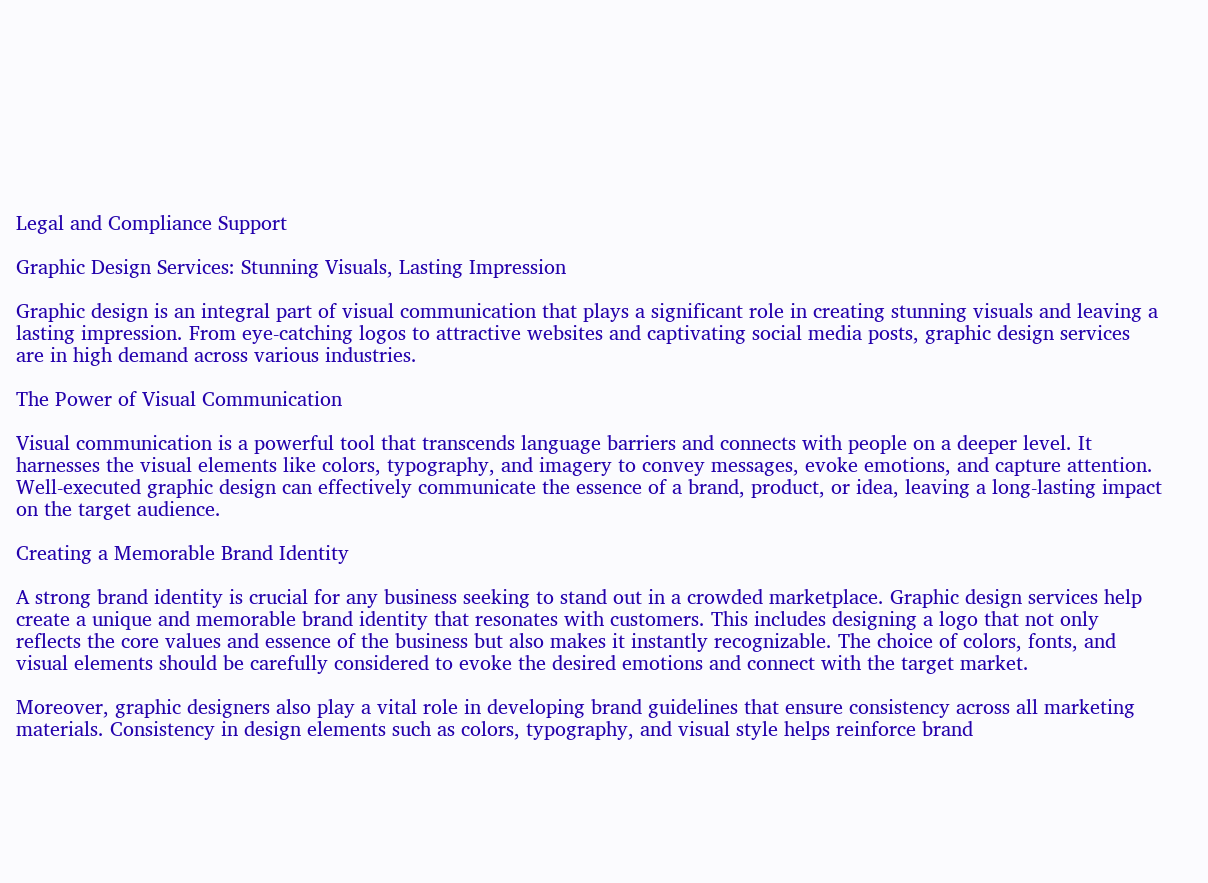Legal and Compliance Support

Graphic Design Services: Stunning Visuals, Lasting Impression

Graphic design is an integral part of visual communication that plays a significant role in creating stunning visuals and leaving a lasting impression. From eye-catching logos to attractive websites and captivating social media posts, graphic design services are in high demand across various industries.

The Power of Visual Communication

Visual communication is a powerful tool that transcends language barriers and connects with people on a deeper level. It harnesses the visual elements like colors, typography, and imagery to convey messages, evoke emotions, and capture attention. Well-executed graphic design can effectively communicate the essence of a brand, product, or idea, leaving a long-lasting impact on the target audience.

Creating a Memorable Brand Identity

A strong brand identity is crucial for any business seeking to stand out in a crowded marketplace. Graphic design services help create a unique and memorable brand identity that resonates with customers. This includes designing a logo that not only reflects the core values and essence of the business but also makes it instantly recognizable. The choice of colors, fonts, and visual elements should be carefully considered to evoke the desired emotions and connect with the target market.

Moreover, graphic designers also play a vital role in developing brand guidelines that ensure consistency across all marketing materials. Consistency in design elements such as colors, typography, and visual style helps reinforce brand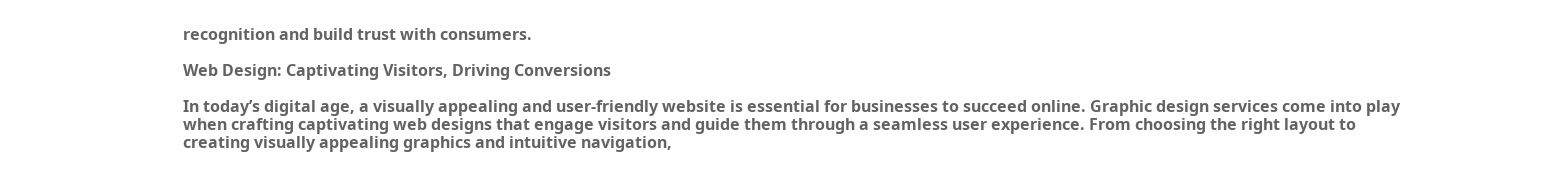recognition and build trust with consumers.

Web Design: Captivating Visitors, Driving Conversions

In today’s digital age, a visually appealing and user-friendly website is essential for businesses to succeed online. Graphic design services come into play when crafting captivating web designs that engage visitors and guide them through a seamless user experience. From choosing the right layout to creating visually appealing graphics and intuitive navigation,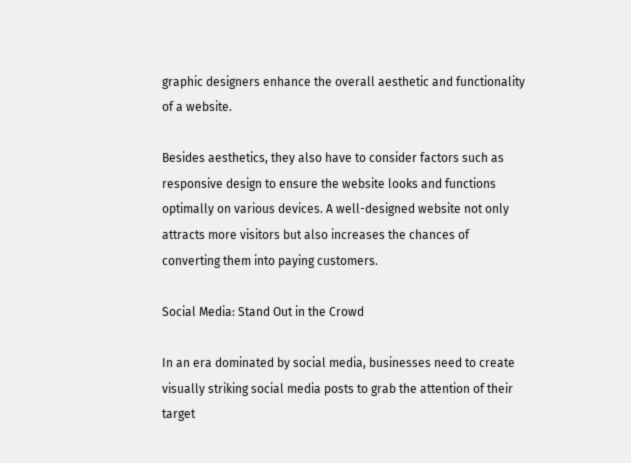graphic designers enhance the overall aesthetic and functionality of a website.

Besides aesthetics, they also have to consider factors such as responsive design to ensure the website looks and functions optimally on various devices. A well-designed website not only attracts more visitors but also increases the chances of converting them into paying customers.

Social Media: Stand Out in the Crowd

In an era dominated by social media, businesses need to create visually striking social media posts to grab the attention of their target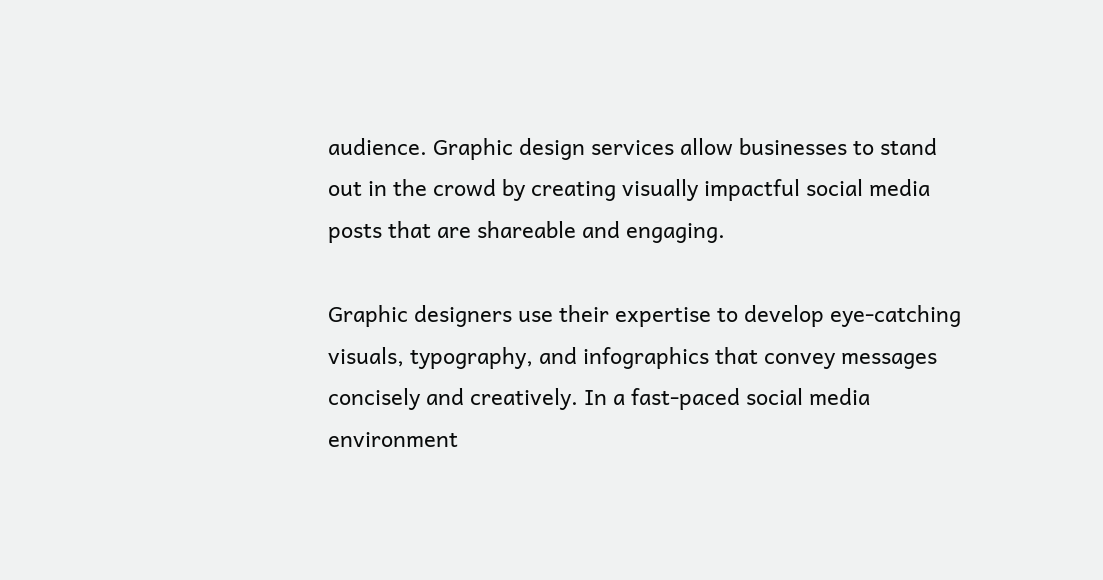audience. Graphic design services allow businesses to stand out in the crowd by creating visually impactful social media posts that are shareable and engaging.

Graphic designers use their expertise to develop eye-catching visuals, typography, and infographics that convey messages concisely and creatively. In a fast-paced social media environment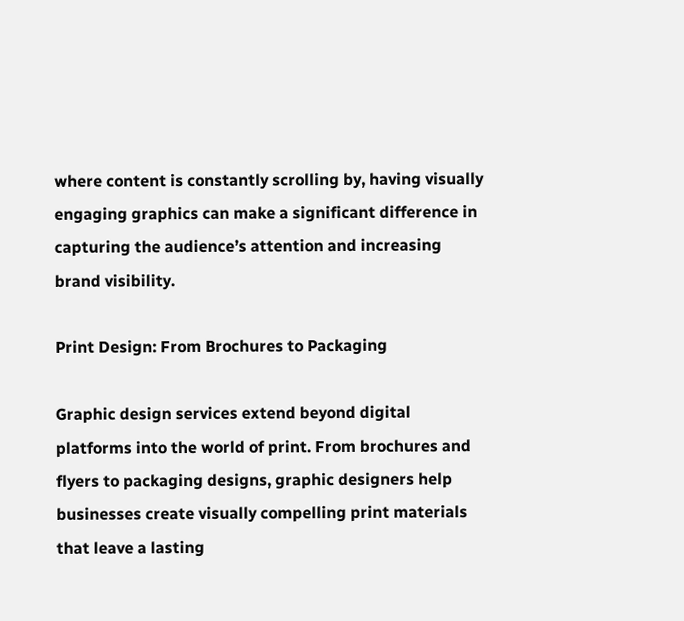where content is constantly scrolling by, having visually engaging graphics can make a significant difference in capturing the audience’s attention and increasing brand visibility.

Print Design: From Brochures to Packaging

Graphic design services extend beyond digital platforms into the world of print. From brochures and flyers to packaging designs, graphic designers help businesses create visually compelling print materials that leave a lasting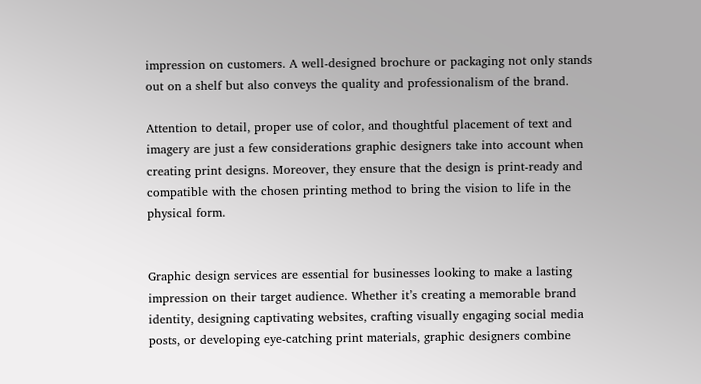impression on customers. A well-designed brochure or packaging not only stands out on a shelf but also conveys the quality and professionalism of the brand.

Attention to detail, proper use of color, and thoughtful placement of text and imagery are just a few considerations graphic designers take into account when creating print designs. Moreover, they ensure that the design is print-ready and compatible with the chosen printing method to bring the vision to life in the physical form.


Graphic design services are essential for businesses looking to make a lasting impression on their target audience. Whether it’s creating a memorable brand identity, designing captivating websites, crafting visually engaging social media posts, or developing eye-catching print materials, graphic designers combine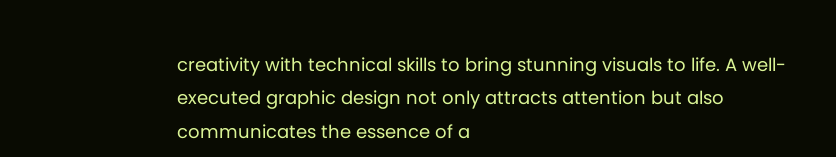creativity with technical skills to bring stunning visuals to life. A well-executed graphic design not only attracts attention but also communicates the essence of a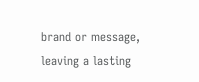brand or message, leaving a lasting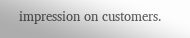impression on customers.